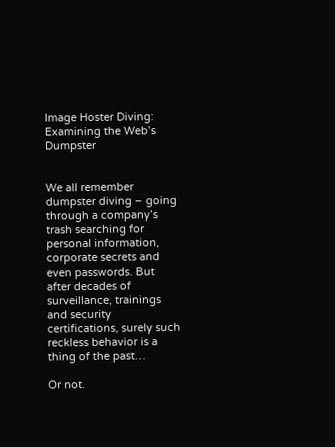Image Hoster Diving: Examining the Web’s Dumpster


We all remember dumpster diving – going through a company’s trash searching for personal information, corporate secrets and even passwords. But after decades of surveillance, trainings and security certifications, surely such reckless behavior is a thing of the past…

Or not.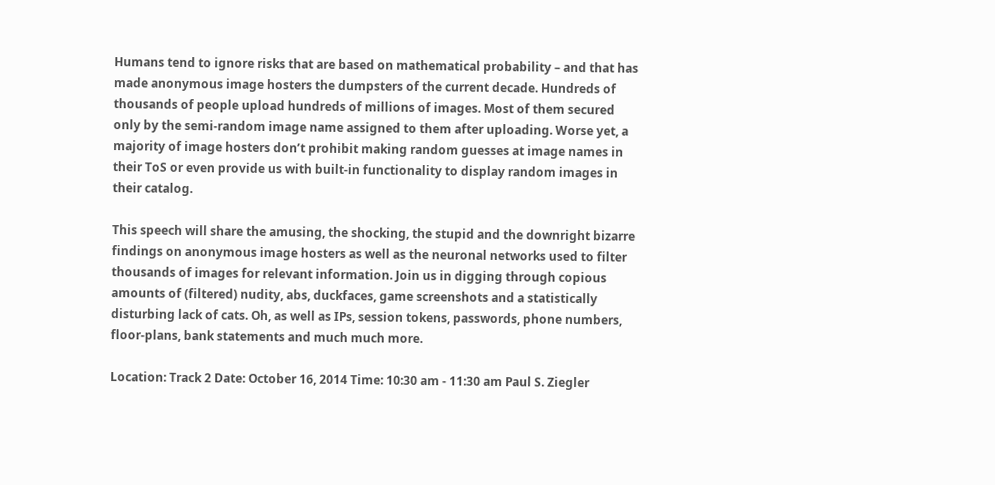Humans tend to ignore risks that are based on mathematical probability – and that has made anonymous image hosters the dumpsters of the current decade. Hundreds of thousands of people upload hundreds of millions of images. Most of them secured only by the semi-random image name assigned to them after uploading. Worse yet, a majority of image hosters don’t prohibit making random guesses at image names in their ToS or even provide us with built-in functionality to display random images in their catalog.

This speech will share the amusing, the shocking, the stupid and the downright bizarre findings on anonymous image hosters as well as the neuronal networks used to filter thousands of images for relevant information. Join us in digging through copious amounts of (filtered) nudity, abs, duckfaces, game screenshots and a statistically disturbing lack of cats. Oh, as well as IPs, session tokens, passwords, phone numbers, floor-plans, bank statements and much much more.

Location: Track 2 Date: October 16, 2014 Time: 10:30 am - 11:30 am Paul S. Ziegler